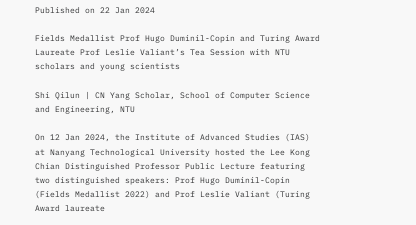Published on 22 Jan 2024

Fields Medallist Prof Hugo Duminil-Copin and Turing Award Laureate Prof Leslie Valiant’s Tea Session with NTU scholars and young scientists

Shi Qilun | CN Yang Scholar, School of Computer Science and Engineering, NTU

On 12 Jan 2024, the Institute of Advanced Studies (IAS) at Nanyang Technological University hosted the Lee Kong Chian Distinguished Professor Public Lecture featuring two distinguished speakers: Prof Hugo Duminil-Copin (Fields Medallist 2022) and Prof Leslie Valiant (Turing Award laureate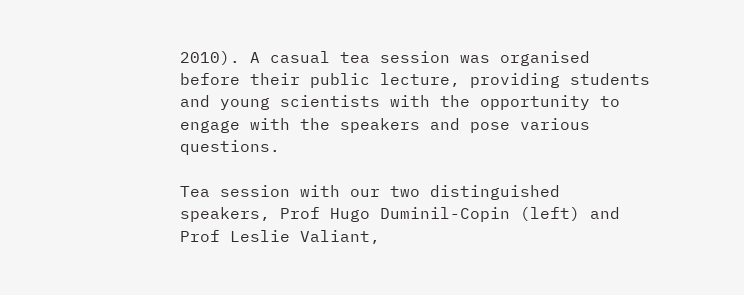2010). A casual tea session was organised before their public lecture, providing students and young scientists with the opportunity to engage with the speakers and pose various questions.

Tea session with our two distinguished speakers, Prof Hugo Duminil-Copin (left) and Prof Leslie Valiant,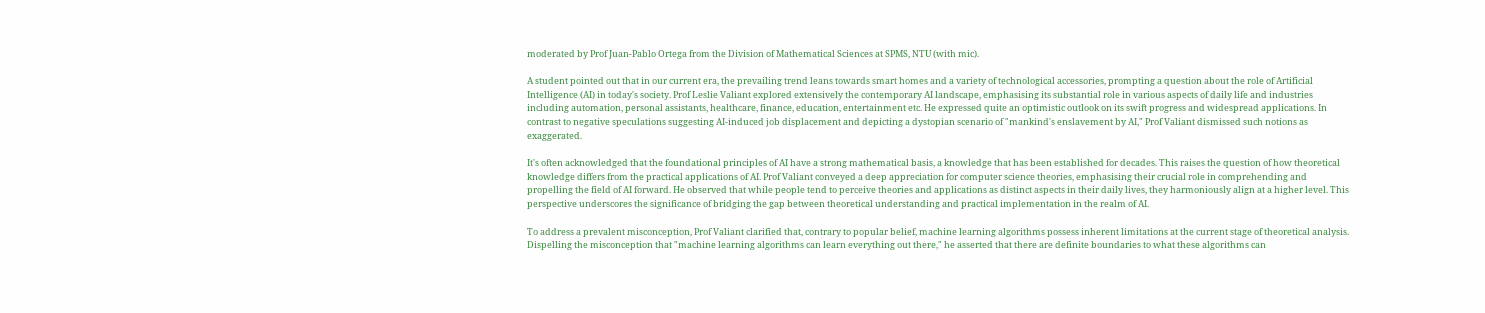moderated by Prof Juan-Pablo Ortega from the Division of Mathematical Sciences at SPMS, NTU (with mic).

A student pointed out that in our current era, the prevailing trend leans towards smart homes and a variety of technological accessories, prompting a question about the role of Artificial Intelligence (AI) in today's society. Prof Leslie Valiant explored extensively the contemporary AI landscape, emphasising its substantial role in various aspects of daily life and industries including automation, personal assistants, healthcare, finance, education, entertainment etc. He expressed quite an optimistic outlook on its swift progress and widespread applications. In contrast to negative speculations suggesting AI-induced job displacement and depicting a dystopian scenario of "mankind's enslavement by AI," Prof Valiant dismissed such notions as exaggerated.

It's often acknowledged that the foundational principles of AI have a strong mathematical basis, a knowledge that has been established for decades. This raises the question of how theoretical knowledge differs from the practical applications of AI. Prof Valiant conveyed a deep appreciation for computer science theories, emphasising their crucial role in comprehending and propelling the field of AI forward. He observed that while people tend to perceive theories and applications as distinct aspects in their daily lives, they harmoniously align at a higher level. This perspective underscores the significance of bridging the gap between theoretical understanding and practical implementation in the realm of AI.

To address a prevalent misconception, Prof Valiant clarified that, contrary to popular belief, machine learning algorithms possess inherent limitations at the current stage of theoretical analysis. Dispelling the misconception that "machine learning algorithms can learn everything out there," he asserted that there are definite boundaries to what these algorithms can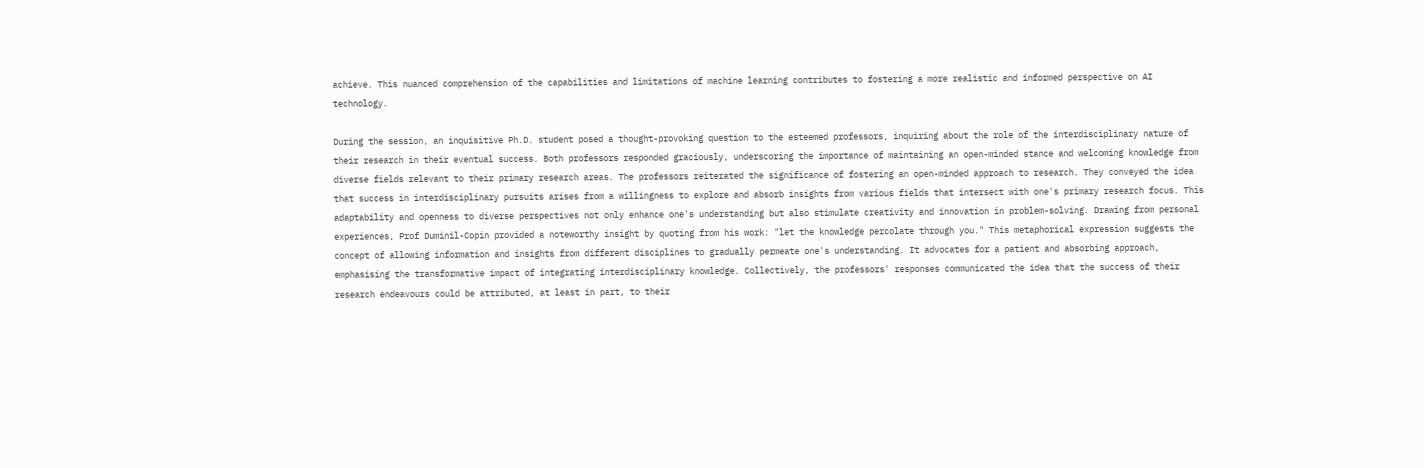achieve. This nuanced comprehension of the capabilities and limitations of machine learning contributes to fostering a more realistic and informed perspective on AI technology.

During the session, an inquisitive Ph.D. student posed a thought-provoking question to the esteemed professors, inquiring about the role of the interdisciplinary nature of their research in their eventual success. Both professors responded graciously, underscoring the importance of maintaining an open-minded stance and welcoming knowledge from diverse fields relevant to their primary research areas. The professors reiterated the significance of fostering an open-minded approach to research. They conveyed the idea that success in interdisciplinary pursuits arises from a willingness to explore and absorb insights from various fields that intersect with one's primary research focus. This adaptability and openness to diverse perspectives not only enhance one's understanding but also stimulate creativity and innovation in problem-solving. Drawing from personal experiences, Prof Duminil-Copin provided a noteworthy insight by quoting from his work: "let the knowledge percolate through you." This metaphorical expression suggests the concept of allowing information and insights from different disciplines to gradually permeate one's understanding. It advocates for a patient and absorbing approach, emphasising the transformative impact of integrating interdisciplinary knowledge. Collectively, the professors' responses communicated the idea that the success of their research endeavours could be attributed, at least in part, to their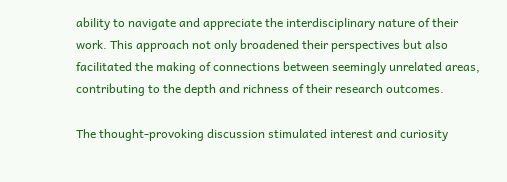ability to navigate and appreciate the interdisciplinary nature of their work. This approach not only broadened their perspectives but also facilitated the making of connections between seemingly unrelated areas, contributing to the depth and richness of their research outcomes.

The thought-provoking discussion stimulated interest and curiosity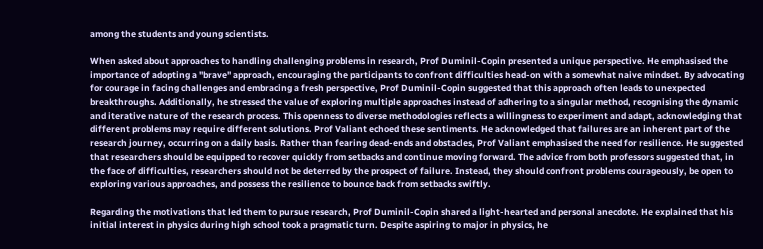among the students and young scientists.

When asked about approaches to handling challenging problems in research, Prof Duminil-Copin presented a unique perspective. He emphasised the importance of adopting a "brave" approach, encouraging the participants to confront difficulties head-on with a somewhat naive mindset. By advocating for courage in facing challenges and embracing a fresh perspective, Prof Duminil-Copin suggested that this approach often leads to unexpected breakthroughs. Additionally, he stressed the value of exploring multiple approaches instead of adhering to a singular method, recognising the dynamic and iterative nature of the research process. This openness to diverse methodologies reflects a willingness to experiment and adapt, acknowledging that different problems may require different solutions. Prof Valiant echoed these sentiments. He acknowledged that failures are an inherent part of the research journey, occurring on a daily basis. Rather than fearing dead-ends and obstacles, Prof Valiant emphasised the need for resilience. He suggested that researchers should be equipped to recover quickly from setbacks and continue moving forward. The advice from both professors suggested that, in the face of difficulties, researchers should not be deterred by the prospect of failure. Instead, they should confront problems courageously, be open to exploring various approaches, and possess the resilience to bounce back from setbacks swiftly.

Regarding the motivations that led them to pursue research, Prof Duminil-Copin shared a light-hearted and personal anecdote. He explained that his initial interest in physics during high school took a pragmatic turn. Despite aspiring to major in physics, he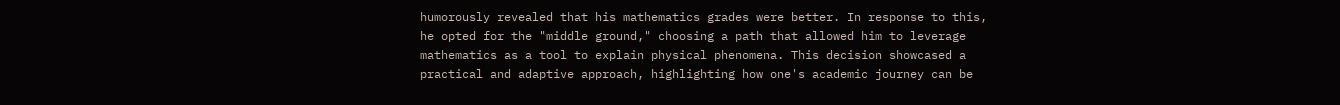humorously revealed that his mathematics grades were better. In response to this, he opted for the "middle ground," choosing a path that allowed him to leverage mathematics as a tool to explain physical phenomena. This decision showcased a practical and adaptive approach, highlighting how one's academic journey can be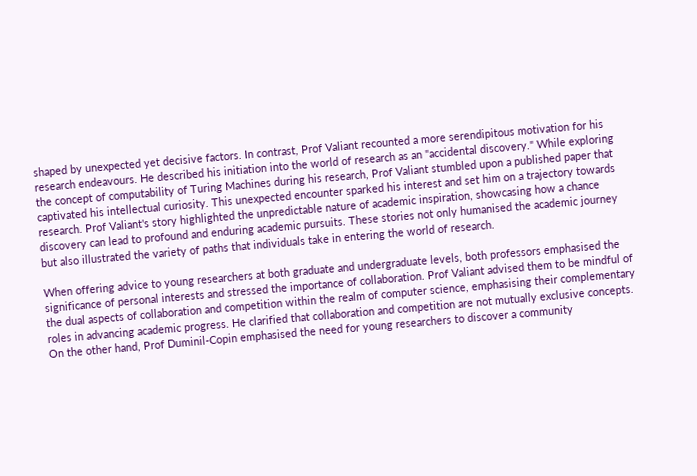shaped by unexpected yet decisive factors. In contrast, Prof Valiant recounted a more serendipitous motivation for his research endeavours. He described his initiation into the world of research as an "accidental discovery." While exploring the concept of computability of Turing Machines during his research, Prof Valiant stumbled upon a published paper that captivated his intellectual curiosity. This unexpected encounter sparked his interest and set him on a trajectory towards research. Prof Valiant's story highlighted the unpredictable nature of academic inspiration, showcasing how a chance discovery can lead to profound and enduring academic pursuits. These stories not only humanised the academic journey but also illustrated the variety of paths that individuals take in entering the world of research.

When offering advice to young researchers at both graduate and undergraduate levels, both professors emphasised the significance of personal interests and stressed the importance of collaboration. Prof Valiant advised them to be mindful of the dual aspects of collaboration and competition within the realm of computer science, emphasising their complementary roles in advancing academic progress. He clarified that collaboration and competition are not mutually exclusive concepts. On the other hand, Prof Duminil-Copin emphasised the need for young researchers to discover a community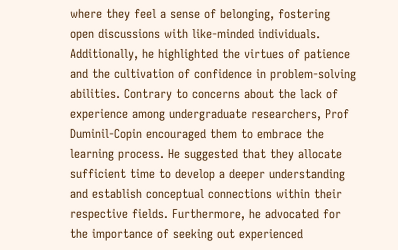where they feel a sense of belonging, fostering open discussions with like-minded individuals. Additionally, he highlighted the virtues of patience and the cultivation of confidence in problem-solving abilities. Contrary to concerns about the lack of experience among undergraduate researchers, Prof Duminil-Copin encouraged them to embrace the learning process. He suggested that they allocate sufficient time to develop a deeper understanding and establish conceptual connections within their respective fields. Furthermore, he advocated for the importance of seeking out experienced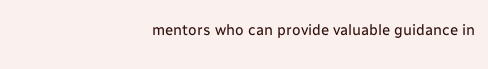mentors who can provide valuable guidance in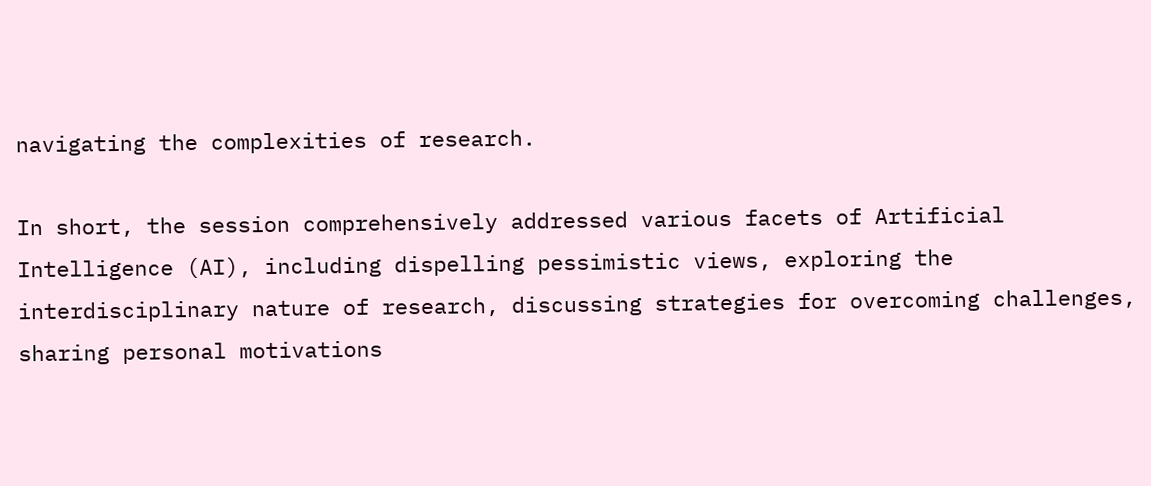navigating the complexities of research.

In short, the session comprehensively addressed various facets of Artificial Intelligence (AI), including dispelling pessimistic views, exploring the interdisciplinary nature of research, discussing strategies for overcoming challenges, sharing personal motivations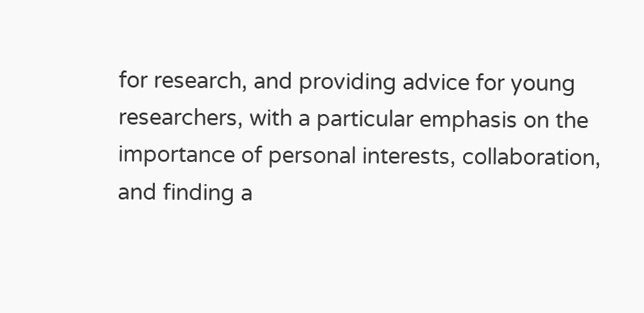for research, and providing advice for young researchers, with a particular emphasis on the importance of personal interests, collaboration, and finding a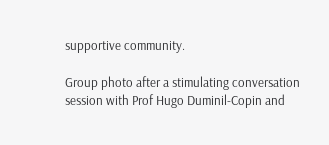supportive community.

Group photo after a stimulating conversation session with Prof Hugo Duminil-Copin and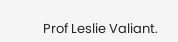Prof Leslie Valiant.